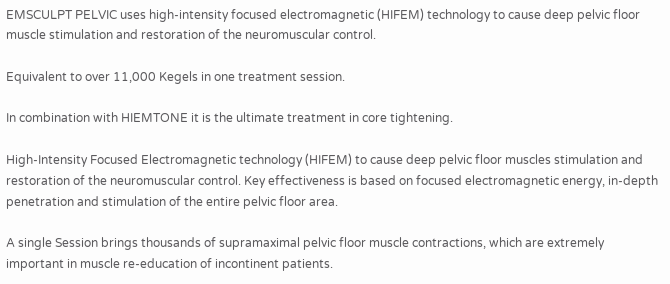EMSCULPT PELVIC uses high-intensity focused electromagnetic (HIFEM) technology to cause deep pelvic floor muscle stimulation and restoration of the neuromuscular control.

Equivalent to over 11,000 Kegels in one treatment session.

In combination with HIEMTONE it is the ultimate treatment in core tightening.

High-Intensity Focused Electromagnetic technology (HIFEM) to cause deep pelvic floor muscles stimulation and restoration of the neuromuscular control. Key effectiveness is based on focused electromagnetic energy, in-depth penetration and stimulation of the entire pelvic floor area.

A single Session brings thousands of supramaximal pelvic floor muscle contractions, which are extremely important in muscle re-education of incontinent patients.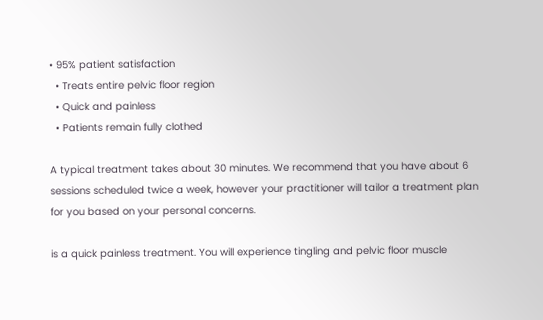• 95% patient satisfaction
  • Treats entire pelvic floor region
  • Quick and painless
  • Patients remain fully clothed

A typical treatment takes about 30 minutes. We recommend that you have about 6 sessions scheduled twice a week, however your practitioner will tailor a treatment plan for you based on your personal concerns.

is a quick painless treatment. You will experience tingling and pelvic floor muscle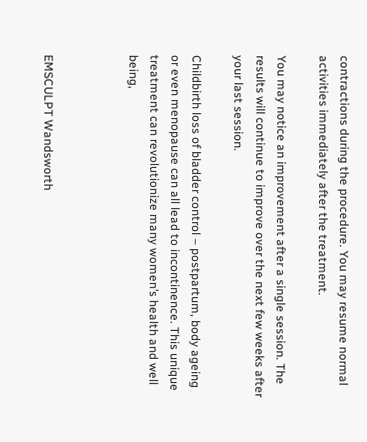contractions during the procedure. You may resume normal activities immediately after the treatment.

You may notice an improvement after a single session. The results will continue to improve over the next few weeks after your last session.

Childbirth loss of bladder control – postpartum, body ageing or even menopause can all lead to incontinence. This unique treatment can revolutionize many women’s health and well being,



EMSCULPT Wandsworth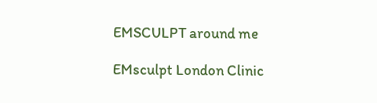EMSCULPT around me

EMsculpt London Clinic